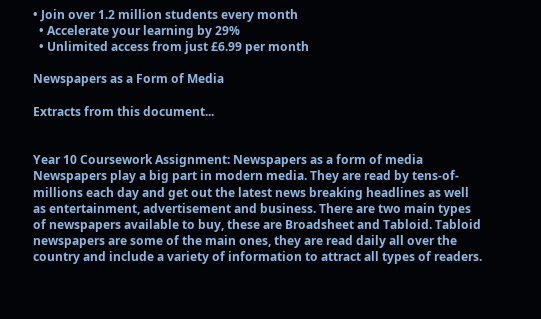• Join over 1.2 million students every month
  • Accelerate your learning by 29%
  • Unlimited access from just £6.99 per month

Newspapers as a Form of Media

Extracts from this document...


Year 10 Coursework Assignment: Newspapers as a form of media Newspapers play a big part in modern media. They are read by tens-of-millions each day and get out the latest news breaking headlines as well as entertainment, advertisement and business. There are two main types of newspapers available to buy, these are Broadsheet and Tabloid. Tabloid newspapers are some of the main ones, they are read daily all over the country and include a variety of information to attract all types of readers.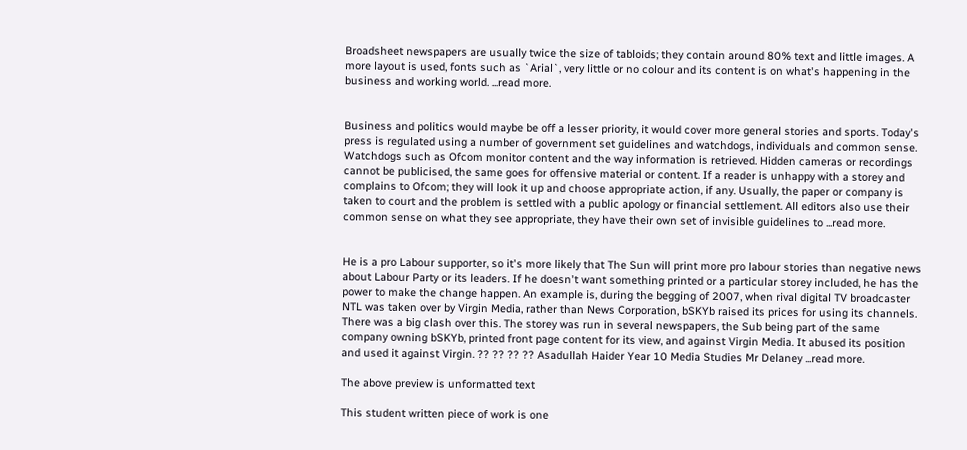Broadsheet newspapers are usually twice the size of tabloids; they contain around 80% text and little images. A more layout is used, fonts such as `Arial`, very little or no colour and its content is on what's happening in the business and working world. ...read more.


Business and politics would maybe be off a lesser priority, it would cover more general stories and sports. Today's press is regulated using a number of government set guidelines and watchdogs, individuals and common sense. Watchdogs such as Ofcom monitor content and the way information is retrieved. Hidden cameras or recordings cannot be publicised, the same goes for offensive material or content. If a reader is unhappy with a storey and complains to Ofcom; they will look it up and choose appropriate action, if any. Usually, the paper or company is taken to court and the problem is settled with a public apology or financial settlement. All editors also use their common sense on what they see appropriate, they have their own set of invisible guidelines to ...read more.


He is a pro Labour supporter, so it's more likely that The Sun will print more pro labour stories than negative news about Labour Party or its leaders. If he doesn't want something printed or a particular storey included, he has the power to make the change happen. An example is, during the begging of 2007, when rival digital TV broadcaster NTL was taken over by Virgin Media, rather than News Corporation, bSKYb raised its prices for using its channels. There was a big clash over this. The storey was run in several newspapers, the Sub being part of the same company owning bSKYb, printed front page content for its view, and against Virgin Media. It abused its position and used it against Virgin. ?? ?? ?? ?? Asadullah Haider Year 10 Media Studies Mr Delaney ...read more.

The above preview is unformatted text

This student written piece of work is one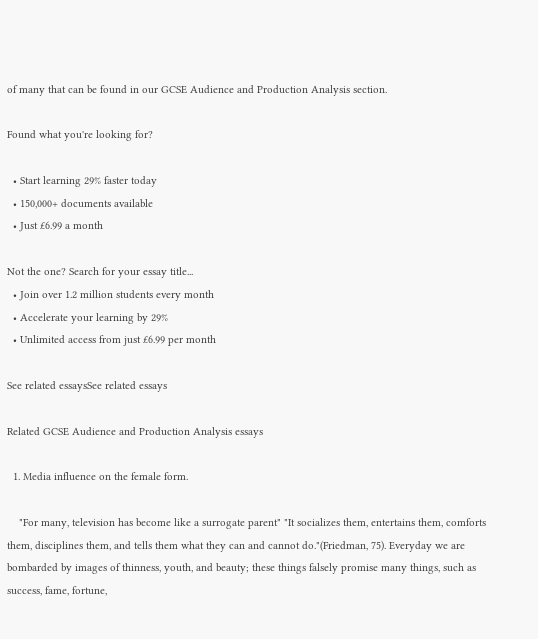of many that can be found in our GCSE Audience and Production Analysis section.

Found what you're looking for?

  • Start learning 29% faster today
  • 150,000+ documents available
  • Just £6.99 a month

Not the one? Search for your essay title...
  • Join over 1.2 million students every month
  • Accelerate your learning by 29%
  • Unlimited access from just £6.99 per month

See related essaysSee related essays

Related GCSE Audience and Production Analysis essays

  1. Media influence on the female form.

    "For many, television has become like a surrogate parent" "It socializes them, entertains them, comforts them, disciplines them, and tells them what they can and cannot do."(Friedman, 75). Everyday we are bombarded by images of thinness, youth, and beauty; these things falsely promise many things, such as success, fame, fortune,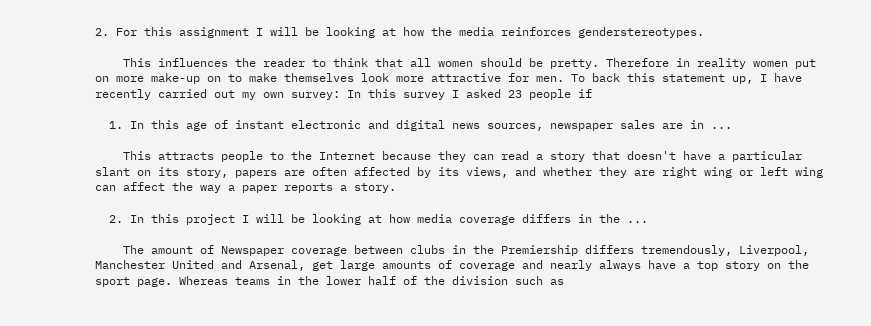2. For this assignment I will be looking at how the media reinforces genderstereotypes.

    This influences the reader to think that all women should be pretty. Therefore in reality women put on more make-up on to make themselves look more attractive for men. To back this statement up, I have recently carried out my own survey: In this survey I asked 23 people if

  1. In this age of instant electronic and digital news sources, newspaper sales are in ...

    This attracts people to the Internet because they can read a story that doesn't have a particular slant on its story, papers are often affected by its views, and whether they are right wing or left wing can affect the way a paper reports a story.

  2. In this project I will be looking at how media coverage differs in the ...

    The amount of Newspaper coverage between clubs in the Premiership differs tremendously, Liverpool, Manchester United and Arsenal, get large amounts of coverage and nearly always have a top story on the sport page. Whereas teams in the lower half of the division such as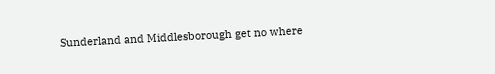Sunderland and Middlesborough get no where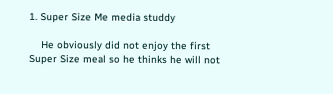1. Super Size Me media studdy

    He obviously did not enjoy the first Super Size meal so he thinks he will not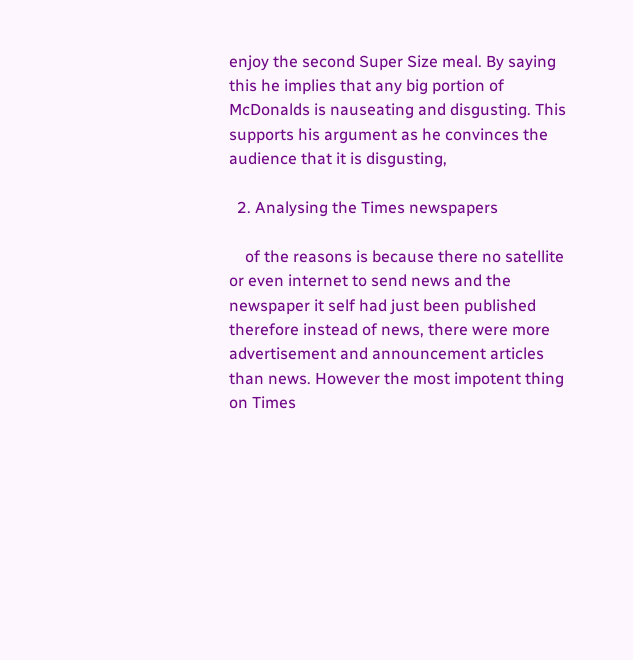enjoy the second Super Size meal. By saying this he implies that any big portion of McDonalds is nauseating and disgusting. This supports his argument as he convinces the audience that it is disgusting,

  2. Analysing the Times newspapers

    of the reasons is because there no satellite or even internet to send news and the newspaper it self had just been published therefore instead of news, there were more advertisement and announcement articles than news. However the most impotent thing on Times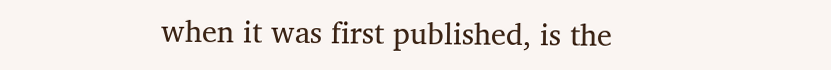when it was first published, is the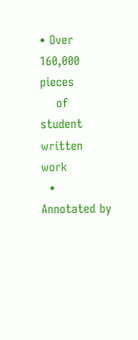• Over 160,000 pieces
    of student written work
  • Annotated by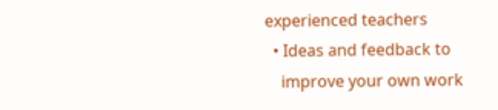experienced teachers
  • Ideas and feedback to
    improve your own work